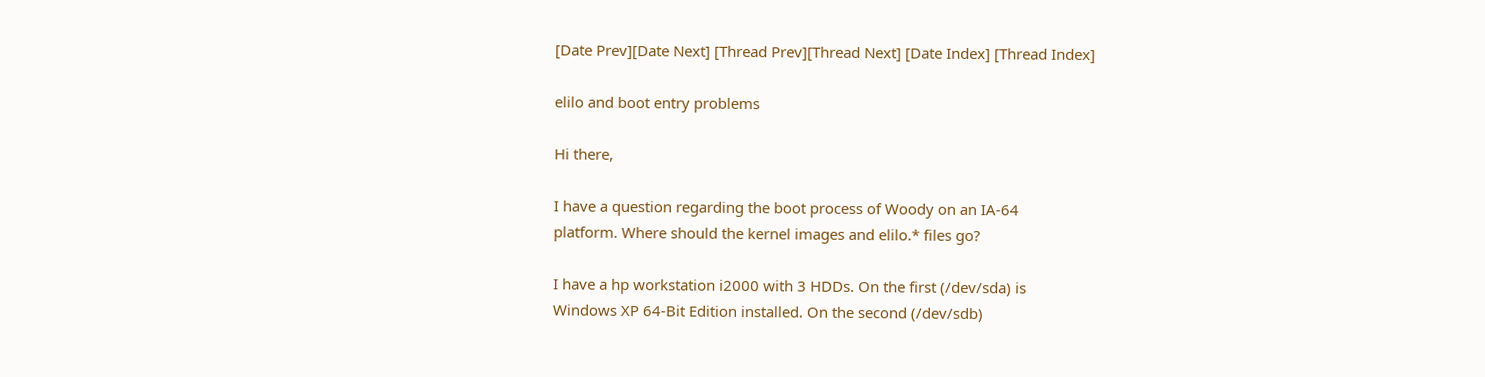[Date Prev][Date Next] [Thread Prev][Thread Next] [Date Index] [Thread Index]

elilo and boot entry problems

Hi there,

I have a question regarding the boot process of Woody on an IA-64
platform. Where should the kernel images and elilo.* files go?

I have a hp workstation i2000 with 3 HDDs. On the first (/dev/sda) is
Windows XP 64-Bit Edition installed. On the second (/dev/sdb)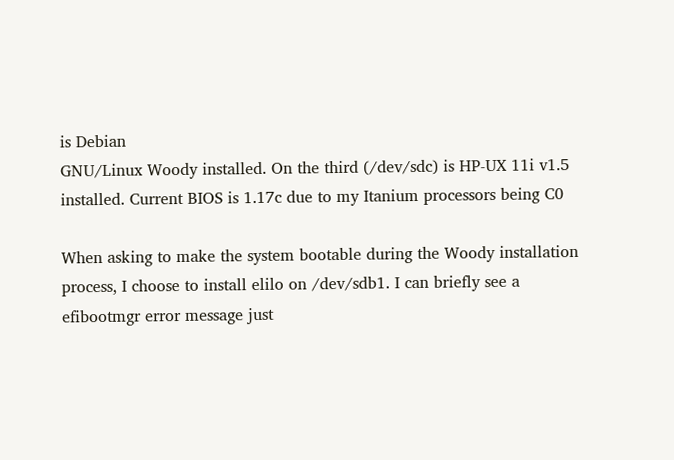is Debian
GNU/Linux Woody installed. On the third (/dev/sdc) is HP-UX 11i v1.5
installed. Current BIOS is 1.17c due to my Itanium processors being C0

When asking to make the system bootable during the Woody installation
process, I choose to install elilo on /dev/sdb1. I can briefly see a
efibootmgr error message just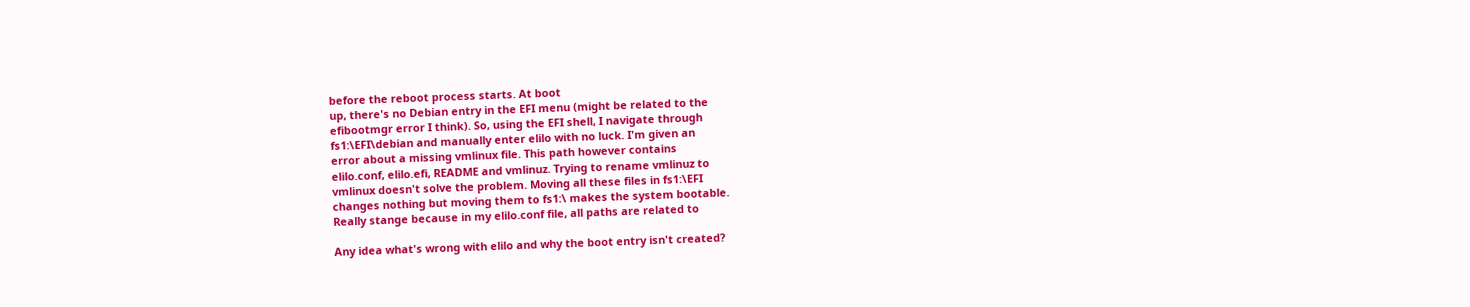before the reboot process starts. At boot
up, there's no Debian entry in the EFI menu (might be related to the
efibootmgr error I think). So, using the EFI shell, I navigate through
fs1:\EFI\debian and manually enter elilo with no luck. I'm given an
error about a missing vmlinux file. This path however contains
elilo.conf, elilo.efi, README and vmlinuz. Trying to rename vmlinuz to
vmlinux doesn't solve the problem. Moving all these files in fs1:\EFI
changes nothing but moving them to fs1:\ makes the system bootable.
Really stange because in my elilo.conf file, all paths are related to

Any idea what's wrong with elilo and why the boot entry isn't created?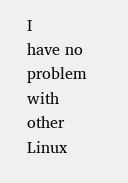I
have no problem with other Linux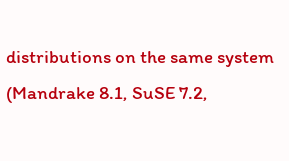distributions on the same system
(Mandrake 8.1, SuSE 7.2,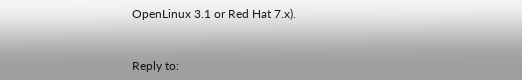OpenLinux 3.1 or Red Hat 7.x).


Reply to: